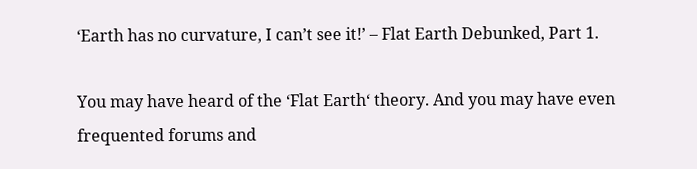‘Earth has no curvature, I can’t see it!’ – Flat Earth Debunked, Part 1.

You may have heard of the ‘Flat Earth‘ theory. And you may have even frequented forums and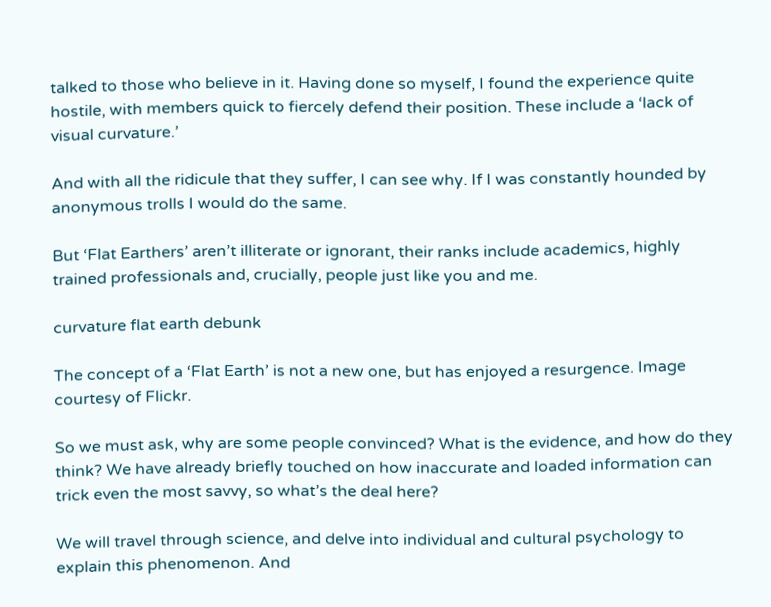talked to those who believe in it. Having done so myself, I found the experience quite hostile, with members quick to fiercely defend their position. These include a ‘lack of visual curvature.’

And with all the ridicule that they suffer, I can see why. If I was constantly hounded by anonymous trolls I would do the same.

But ‘Flat Earthers’ aren’t illiterate or ignorant, their ranks include academics, highly trained professionals and, crucially, people just like you and me.

curvature flat earth debunk

The concept of a ‘Flat Earth’ is not a new one, but has enjoyed a resurgence. Image courtesy of Flickr.

So we must ask, why are some people convinced? What is the evidence, and how do they think? We have already briefly touched on how inaccurate and loaded information can trick even the most savvy, so what’s the deal here?

We will travel through science, and delve into individual and cultural psychology to explain this phenomenon. And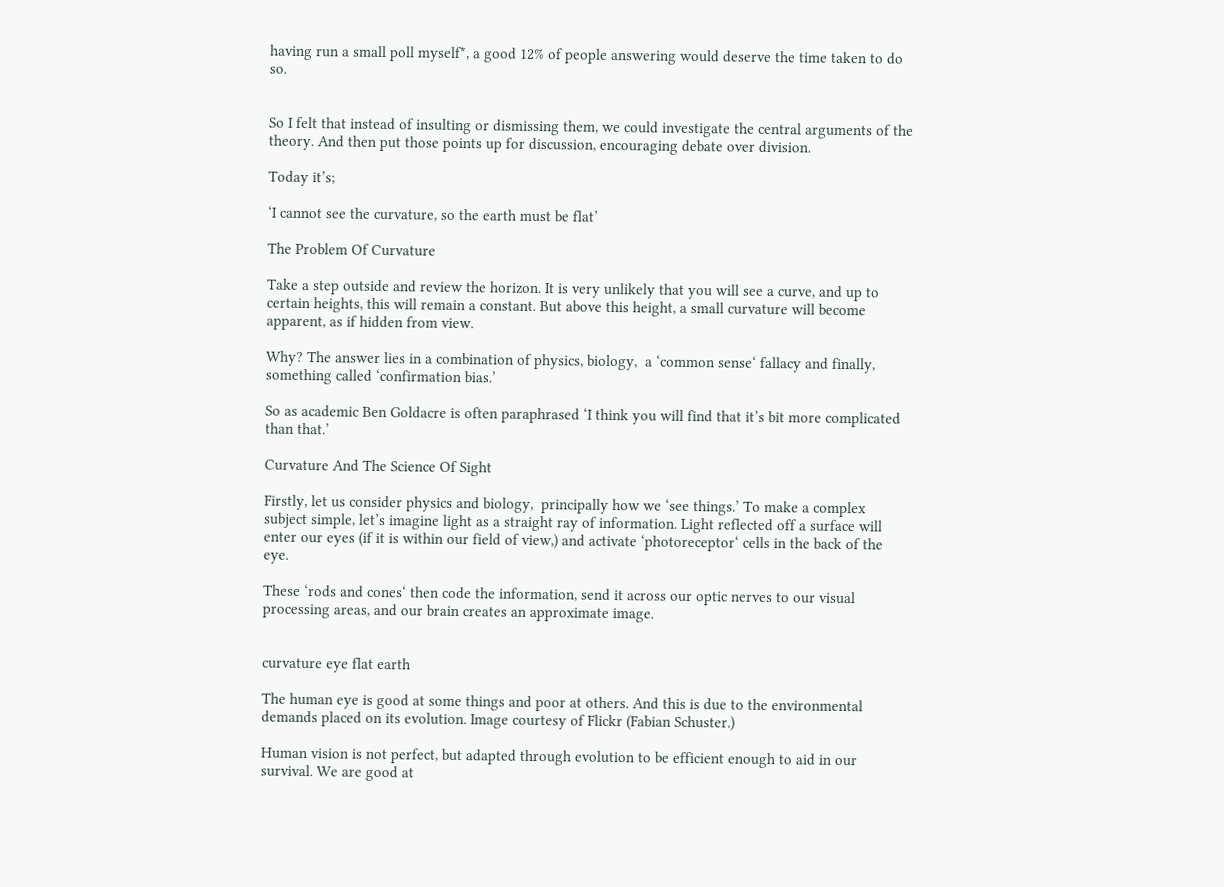having run a small poll myself*, a good 12% of people answering would deserve the time taken to do so.


So I felt that instead of insulting or dismissing them, we could investigate the central arguments of the theory. And then put those points up for discussion, encouraging debate over division.

Today it’s;

‘I cannot see the curvature, so the earth must be flat’

The Problem Of Curvature

Take a step outside and review the horizon. It is very unlikely that you will see a curve, and up to certain heights, this will remain a constant. But above this height, a small curvature will become apparent, as if hidden from view.

Why? The answer lies in a combination of physics, biology,  a ‘common sense‘ fallacy and finally, something called ‘confirmation bias.’

So as academic Ben Goldacre is often paraphrased ‘I think you will find that it’s bit more complicated than that.’

Curvature And The Science Of Sight

Firstly, let us consider physics and biology,  principally how we ‘see things.’ To make a complex subject simple, let’s imagine light as a straight ray of information. Light reflected off a surface will enter our eyes (if it is within our field of view,) and activate ‘photoreceptor‘ cells in the back of the eye.

These ‘rods and cones‘ then code the information, send it across our optic nerves to our visual processing areas, and our brain creates an approximate image.


curvature eye flat earth

The human eye is good at some things and poor at others. And this is due to the environmental demands placed on its evolution. Image courtesy of Flickr (Fabian Schuster.)

Human vision is not perfect, but adapted through evolution to be efficient enough to aid in our survival. We are good at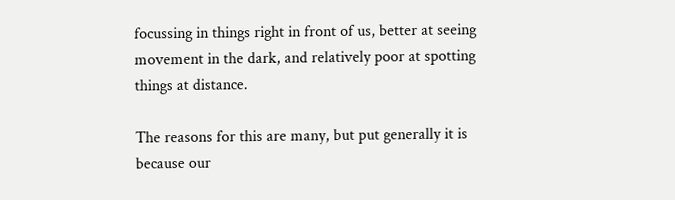focussing in things right in front of us, better at seeing movement in the dark, and relatively poor at spotting things at distance.

The reasons for this are many, but put generally it is because our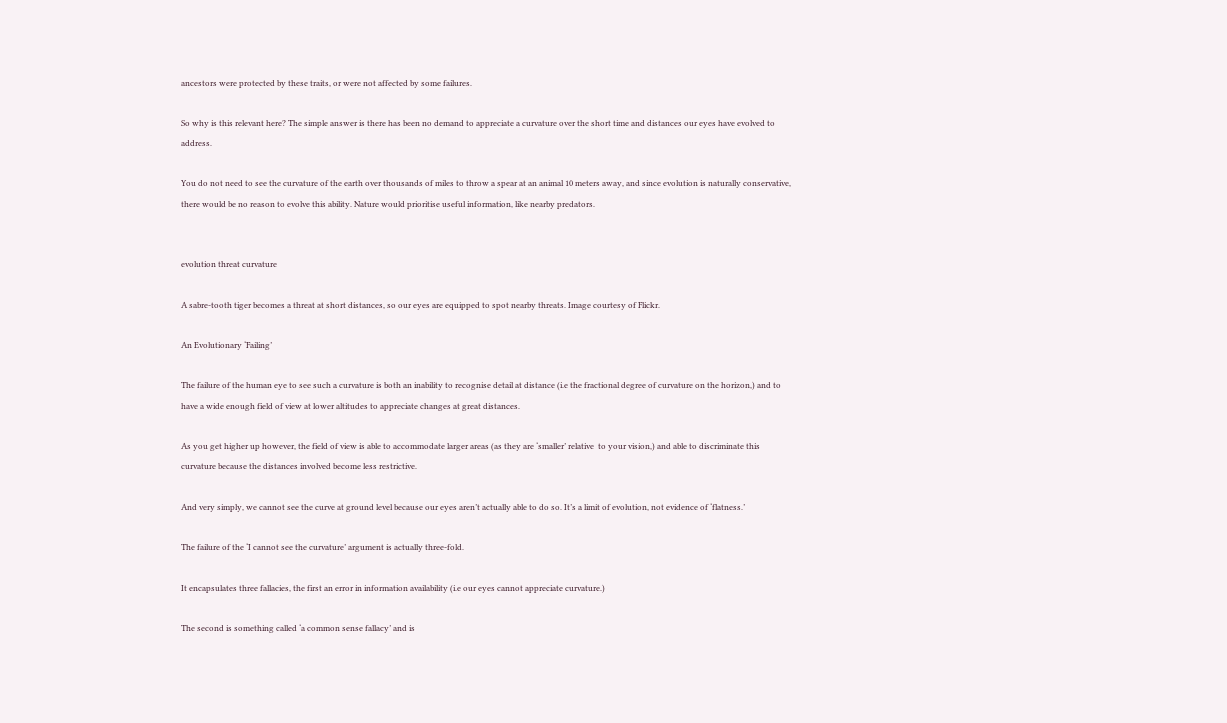ancestors were protected by these traits, or were not affected by some failures.

So why is this relevant here? The simple answer is there has been no demand to appreciate a curvature over the short time and distances our eyes have evolved to address.

You do not need to see the curvature of the earth over thousands of miles to throw a spear at an animal 10 meters away, and since evolution is naturally conservative, there would be no reason to evolve this ability. Nature would prioritise useful information, like nearby predators.


evolution threat curvature

A sabre-tooth tiger becomes a threat at short distances, so our eyes are equipped to spot nearby threats. Image courtesy of Flickr.

An Evolutionary ‘Failing’

The failure of the human eye to see such a curvature is both an inability to recognise detail at distance (i.e the fractional degree of curvature on the horizon,) and to have a wide enough field of view at lower altitudes to appreciate changes at great distances.

As you get higher up however, the field of view is able to accommodate larger areas (as they are ‘smaller’ relative  to your vision,) and able to discriminate this curvature because the distances involved become less restrictive.

And very simply, we cannot see the curve at ground level because our eyes aren’t actually able to do so. It’s a limit of evolution, not evidence of ‘flatness.’

The failure of the ‘I cannot see the curvature’ argument is actually three-fold.

It encapsulates three fallacies, the first an error in information availability (i.e our eyes cannot appreciate curvature.)

The second is something called ‘a common sense fallacy’ and is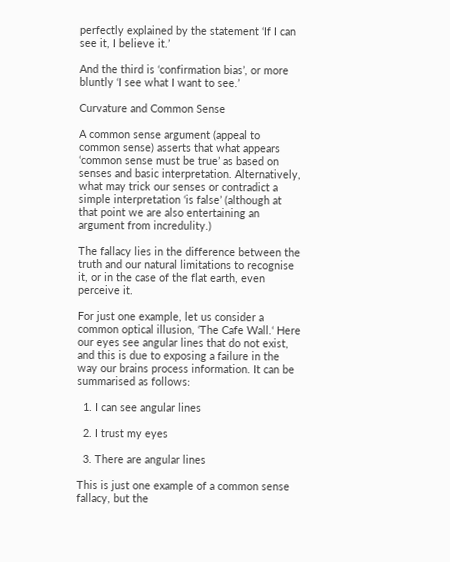perfectly explained by the statement ‘If I can see it, I believe it.’

And the third is ‘confirmation bias’, or more bluntly ‘I see what I want to see.’

Curvature and Common Sense

A common sense argument (appeal to common sense) asserts that what appears ‘common sense must be true’ as based on senses and basic interpretation. Alternatively, what may trick our senses or contradict a simple interpretation ‘is false’ (although at that point we are also entertaining an argument from incredulity.)

The fallacy lies in the difference between the truth and our natural limitations to recognise it, or in the case of the flat earth, even perceive it.

For just one example, let us consider a common optical illusion, ‘The Cafe Wall.‘ Here our eyes see angular lines that do not exist, and this is due to exposing a failure in the way our brains process information. It can be summarised as follows:

  1. I can see angular lines

  2. I trust my eyes

  3. There are angular lines

This is just one example of a common sense fallacy, but the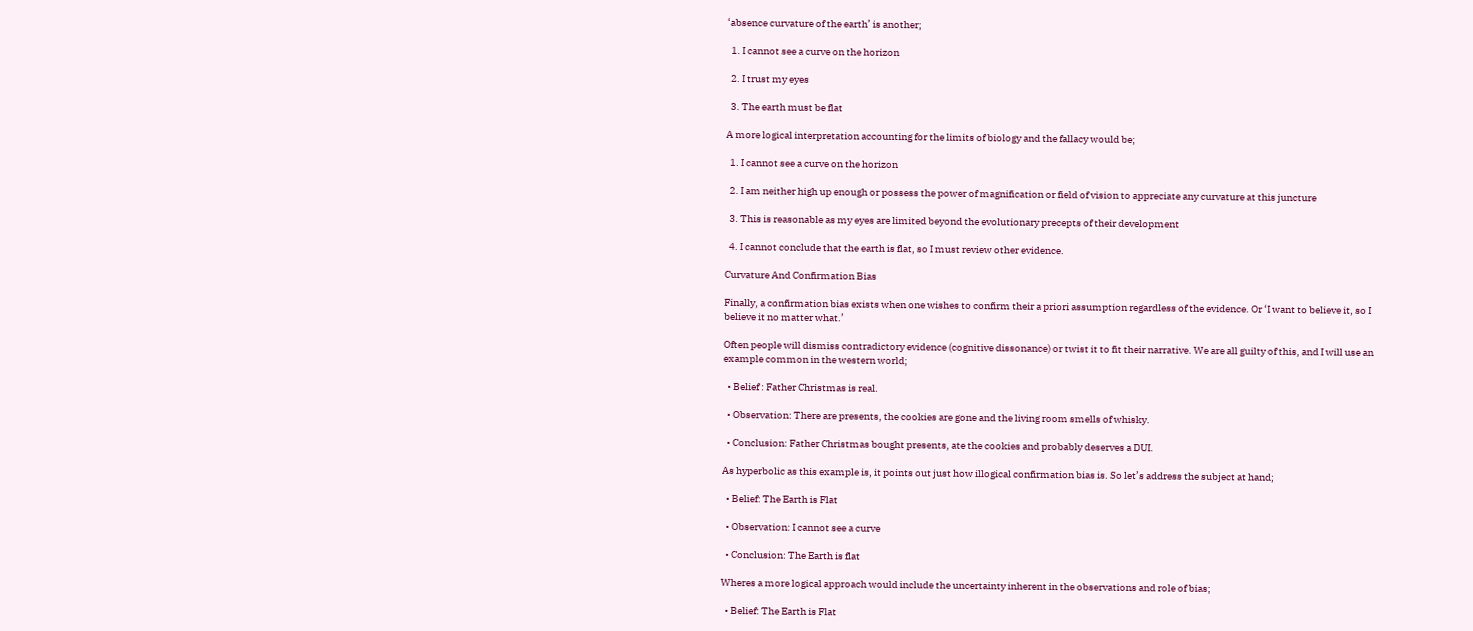‘absence curvature of the earth’ is another;

  1. I cannot see a curve on the horizon

  2. I trust my eyes

  3. The earth must be flat

A more logical interpretation accounting for the limits of biology and the fallacy would be;

  1. I cannot see a curve on the horizon

  2. I am neither high up enough or possess the power of magnification or field of vision to appreciate any curvature at this juncture

  3. This is reasonable as my eyes are limited beyond the evolutionary precepts of their development

  4. I cannot conclude that the earth is flat, so I must review other evidence.

Curvature And Confirmation Bias

Finally, a confirmation bias exists when one wishes to confirm their a priori assumption regardless of the evidence. Or ‘I want to believe it, so I believe it no matter what.’

Often people will dismiss contradictory evidence (cognitive dissonance) or twist it to fit their narrative. We are all guilty of this, and I will use an example common in the western world;

  • Belief : Father Christmas is real.

  • Observation: There are presents, the cookies are gone and the living room smells of whisky.

  • Conclusion: Father Christmas bought presents, ate the cookies and probably deserves a DUI.

As hyperbolic as this example is, it points out just how illogical confirmation bias is. So let’s address the subject at hand;

  • Belief: The Earth is Flat

  • Observation: I cannot see a curve

  • Conclusion: The Earth is flat

Wheres a more logical approach would include the uncertainty inherent in the observations and role of bias;

  • Belief: The Earth is Flat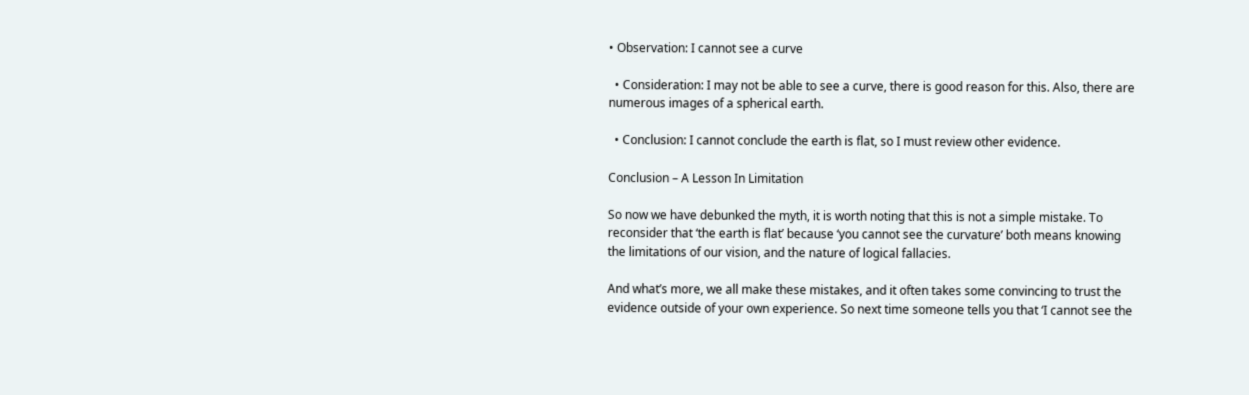• Observation: I cannot see a curve

  • Consideration: I may not be able to see a curve, there is good reason for this. Also, there are numerous images of a spherical earth.

  • Conclusion: I cannot conclude the earth is flat, so I must review other evidence.

Conclusion – A Lesson In Limitation

So now we have debunked the myth, it is worth noting that this is not a simple mistake. To reconsider that ‘the earth is flat’ because ‘you cannot see the curvature’ both means knowing the limitations of our vision, and the nature of logical fallacies.

And what’s more, we all make these mistakes, and it often takes some convincing to trust the evidence outside of your own experience. So next time someone tells you that ‘I cannot see the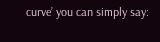curve’ you can simply say: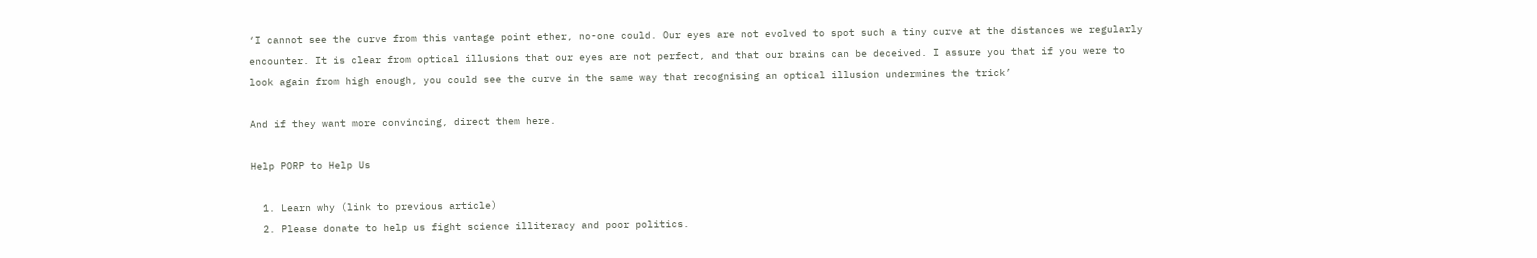‘I cannot see the curve from this vantage point ether, no-one could. Our eyes are not evolved to spot such a tiny curve at the distances we regularly encounter. It is clear from optical illusions that our eyes are not perfect, and that our brains can be deceived. I assure you that if you were to look again from high enough, you could see the curve in the same way that recognising an optical illusion undermines the trick’

And if they want more convincing, direct them here.

Help PORP to Help Us

  1. Learn why (link to previous article)
  2. Please donate to help us fight science illiteracy and poor politics.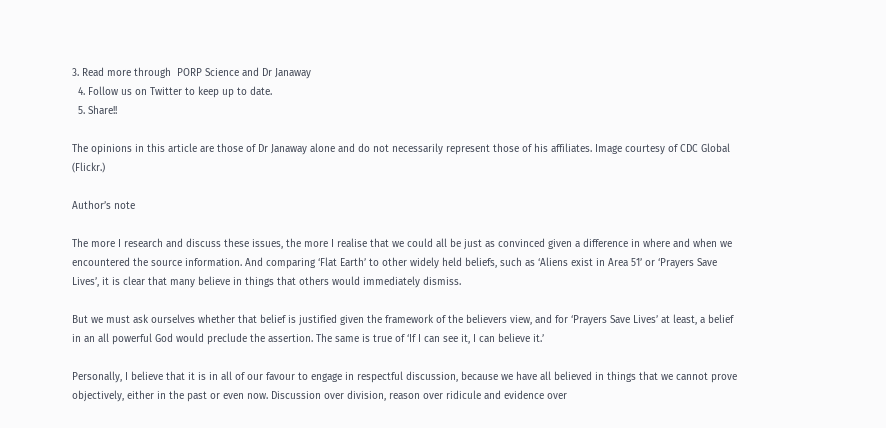3. Read more through  PORP Science and Dr Janaway
  4. Follow us on Twitter to keep up to date.
  5. Share!!

The opinions in this article are those of Dr Janaway alone and do not necessarily represent those of his affiliates. Image courtesy of CDC Global (Flickr.)

Author’s note

The more I research and discuss these issues, the more I realise that we could all be just as convinced given a difference in where and when we encountered the source information. And comparing ‘Flat Earth’ to other widely held beliefs, such as ‘Aliens exist in Area 51’ or ‘Prayers Save Lives’, it is clear that many believe in things that others would immediately dismiss.

But we must ask ourselves whether that belief is justified given the framework of the believers view, and for ‘Prayers Save Lives’ at least, a belief in an all powerful God would preclude the assertion. The same is true of ‘If I can see it, I can believe it.’

Personally, I believe that it is in all of our favour to engage in respectful discussion, because we have all believed in things that we cannot prove objectively, either in the past or even now. Discussion over division, reason over ridicule and evidence over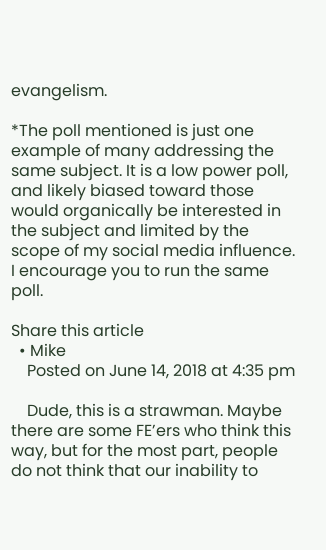evangelism.

*The poll mentioned is just one example of many addressing the same subject. It is a low power poll, and likely biased toward those would organically be interested in the subject and limited by the scope of my social media influence. I encourage you to run the same poll.

Share this article
  • Mike
    Posted on June 14, 2018 at 4:35 pm

    Dude, this is a strawman. Maybe there are some FE’ers who think this way, but for the most part, people do not think that our inability to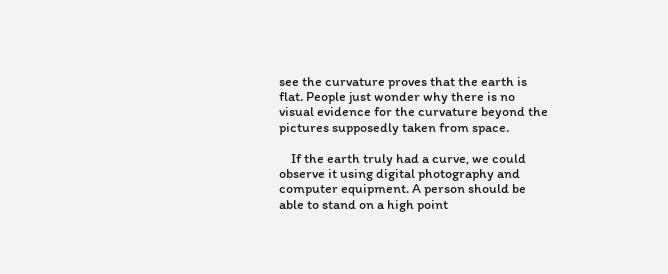see the curvature proves that the earth is flat. People just wonder why there is no visual evidence for the curvature beyond the pictures supposedly taken from space.

    If the earth truly had a curve, we could observe it using digital photography and computer equipment. A person should be able to stand on a high point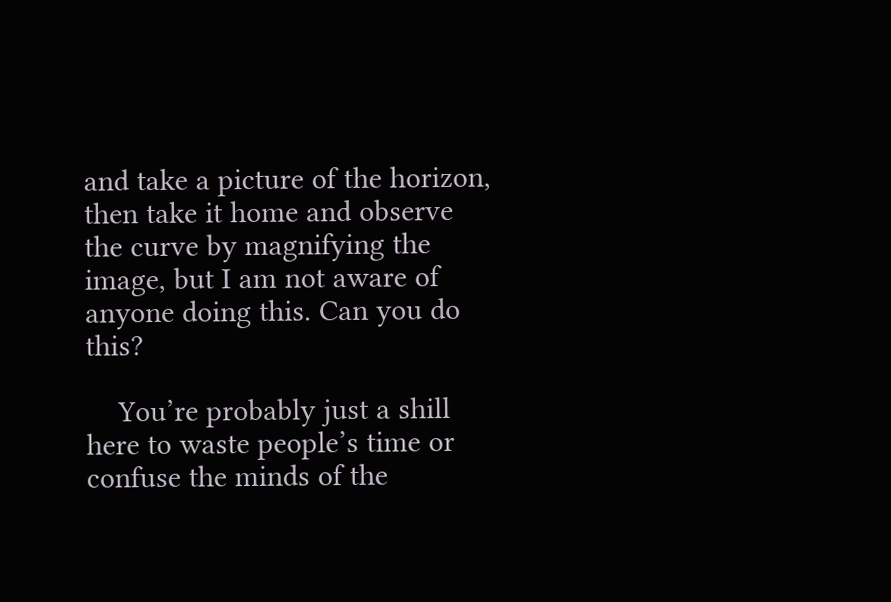and take a picture of the horizon, then take it home and observe the curve by magnifying the image, but I am not aware of anyone doing this. Can you do this?

    You’re probably just a shill here to waste people’s time or confuse the minds of the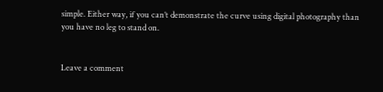simple. Either way, if you can’t demonstrate the curve using digital photography than you have no leg to stand on.


Leave a comment